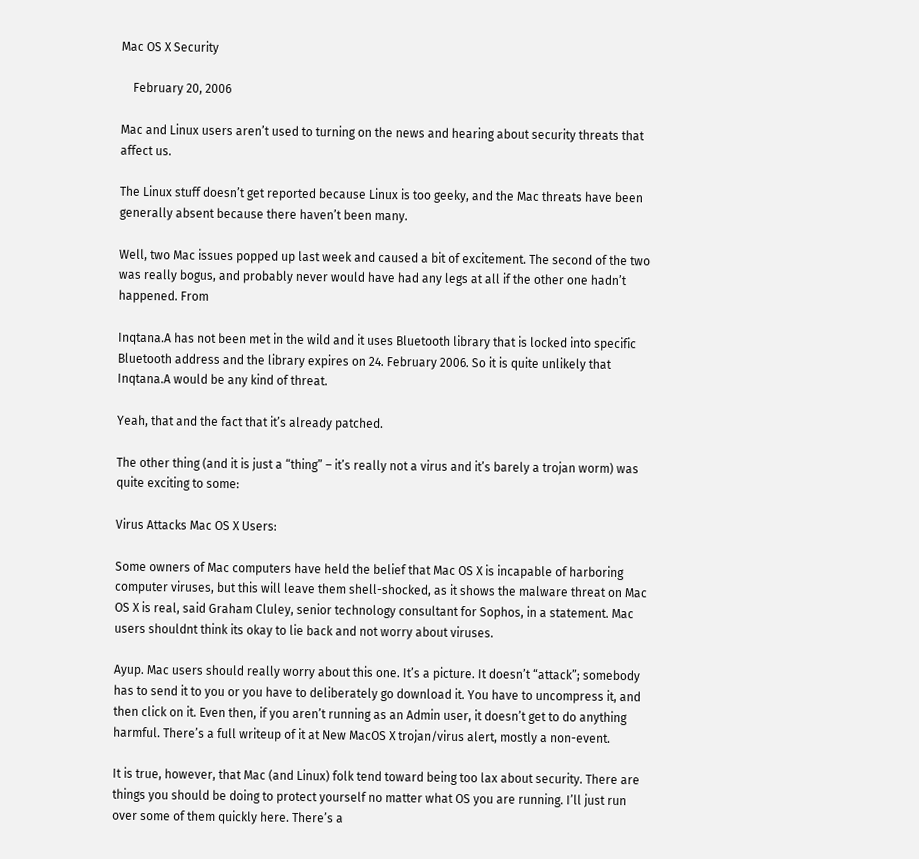Mac OS X Security

    February 20, 2006

Mac and Linux users aren’t used to turning on the news and hearing about security threats that affect us.

The Linux stuff doesn’t get reported because Linux is too geeky, and the Mac threats have been generally absent because there haven’t been many.

Well, two Mac issues popped up last week and caused a bit of excitement. The second of the two was really bogus, and probably never would have had any legs at all if the other one hadn’t happened. From

Inqtana.A has not been met in the wild and it uses Bluetooth library that is locked into specific Bluetooth address and the library expires on 24. February 2006. So it is quite unlikely that Inqtana.A would be any kind of threat.

Yeah, that and the fact that it’s already patched.

The other thing (and it is just a “thing” – it’s really not a virus and it’s barely a trojan worm) was quite exciting to some:

Virus Attacks Mac OS X Users:

Some owners of Mac computers have held the belief that Mac OS X is incapable of harboring computer viruses, but this will leave them shell-shocked, as it shows the malware threat on Mac OS X is real, said Graham Cluley, senior technology consultant for Sophos, in a statement. Mac users shouldnt think its okay to lie back and not worry about viruses.

Ayup. Mac users should really worry about this one. It’s a picture. It doesn’t “attack”; somebody has to send it to you or you have to deliberately go download it. You have to uncompress it, and then click on it. Even then, if you aren’t running as an Admin user, it doesn’t get to do anything harmful. There’s a full writeup of it at New MacOS X trojan/virus alert, mostly a non-event.

It is true, however, that Mac (and Linux) folk tend toward being too lax about security. There are things you should be doing to protect yourself no matter what OS you are running. I’ll just run over some of them quickly here. There’s a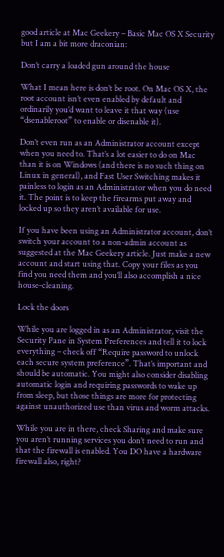good article at Mac Geekery – Basic Mac OS X Security but I am a bit more draconian:

Don’t carry a loaded gun around the house

What I mean here is don’t be root. On Mac OS X, the root account isn’t even enabled by default and ordinarily you’d want to leave it that way (use “dsenableroot” to enable or disenable it).

Don’t even run as an Administrator account except when you need to. That’s a lot easier to do on Mac than it is on Windows (and there is no such thing on Linux in general), and Fast User Switching makes it painless to login as an Administrator when you do need it. The point is to keep the firearms put away and locked up so they aren’t available for use.

If you have been using an Administrator account, don’t switch your account to a non-admin account as suggested at the Mac Geekery article. Just make a new account and start using that. Copy your files as you find you need them and you’ll also accomplish a nice house-cleaning.

Lock the doors

While you are logged in as an Administrator, visit the Security Pane in System Preferences and tell it to lock everything – check off “Require password to unlock each secure system preference”. That’s important and should be automatic. You might also consider disabling automatic login and requiring passwords to wake up from sleep, but those things are more for protecting against unauthorized use than virus and worm attacks.

While you are in there, check Sharing and make sure you aren’t running services you don’t need to run and that the firewall is enabled. You DO have a hardware firewall also, right?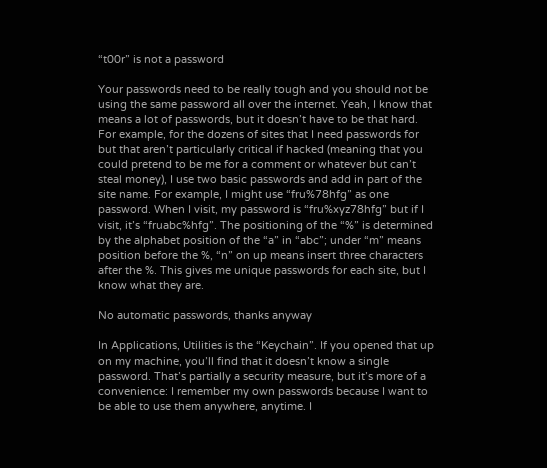“t00r” is not a password

Your passwords need to be really tough and you should not be using the same password all over the internet. Yeah, I know that means a lot of passwords, but it doesn’t have to be that hard. For example, for the dozens of sites that I need passwords for but that aren’t particularly critical if hacked (meaning that you could pretend to be me for a comment or whatever but can’t steal money), I use two basic passwords and add in part of the site name. For example, I might use “fru%78hfg” as one password. When I visit, my password is “fru%xyz78hfg” but if I visit, it’s “fruabc%hfg”. The positioning of the “%” is determined by the alphabet position of the “a” in “abc”; under “m” means position before the %, “n” on up means insert three characters after the %. This gives me unique passwords for each site, but I know what they are.

No automatic passwords, thanks anyway

In Applications, Utilities is the “Keychain”. If you opened that up on my machine, you’ll find that it doesn’t know a single password. That’s partially a security measure, but it’s more of a convenience: I remember my own passwords because I want to be able to use them anywhere, anytime. I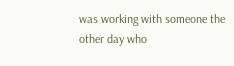was working with someone the other day who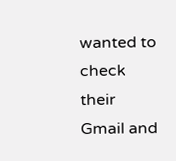wanted to check their Gmail and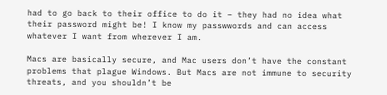had to go back to their office to do it – they had no idea what their password might be! I know my passwwords and can access whatever I want from wherever I am.

Macs are basically secure, and Mac users don’t have the constant problems that plague Windows. But Macs are not immune to security threats, and you shouldn’t be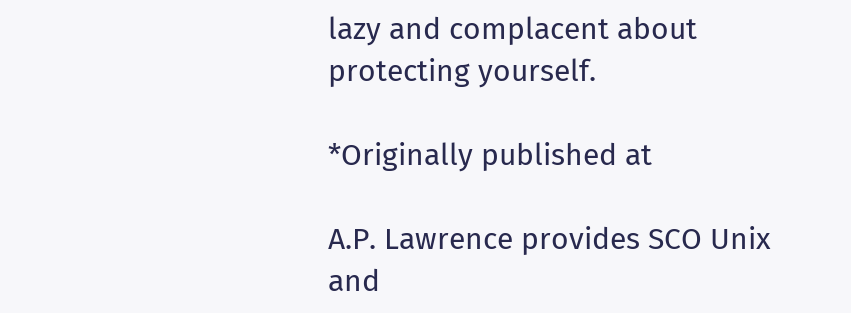lazy and complacent about protecting yourself.

*Originally published at

A.P. Lawrence provides SCO Unix and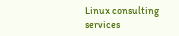Linux consulting services